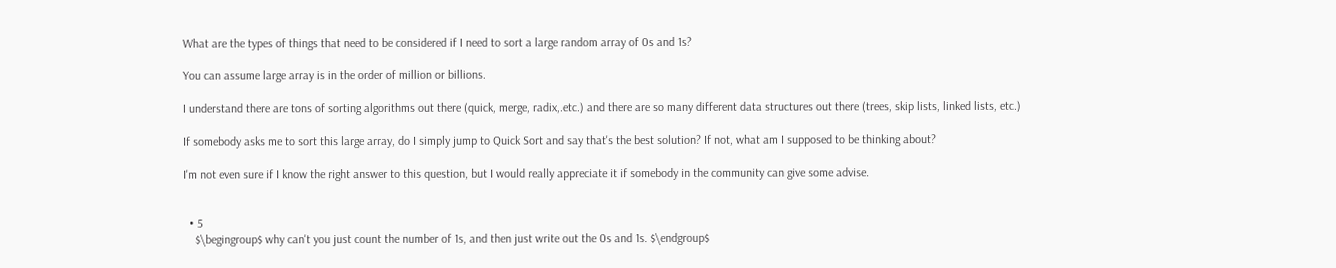What are the types of things that need to be considered if I need to sort a large random array of 0s and 1s?

You can assume large array is in the order of million or billions.

I understand there are tons of sorting algorithms out there (quick, merge, radix,.etc.) and there are so many different data structures out there (trees, skip lists, linked lists, etc.)

If somebody asks me to sort this large array, do I simply jump to Quick Sort and say that's the best solution? If not, what am I supposed to be thinking about?

I'm not even sure if I know the right answer to this question, but I would really appreciate it if somebody in the community can give some advise.


  • 5
    $\begingroup$ why can't you just count the number of 1s, and then just write out the 0s and 1s. $\endgroup$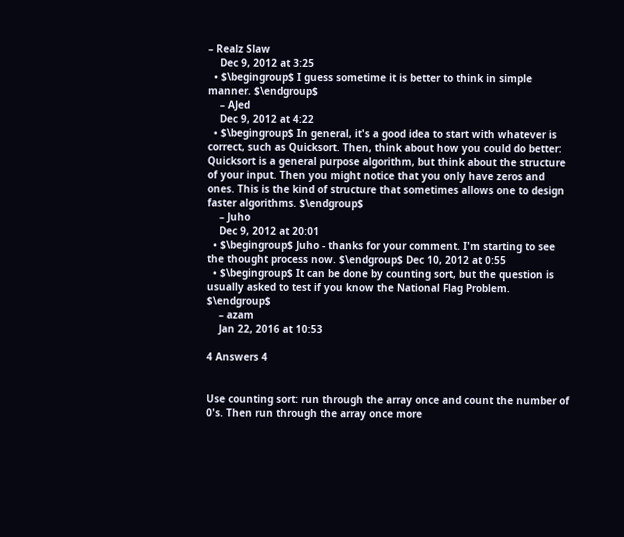– Realz Slaw
    Dec 9, 2012 at 3:25
  • $\begingroup$ I guess sometime it is better to think in simple manner. $\endgroup$
    – AJed
    Dec 9, 2012 at 4:22
  • $\begingroup$ In general, it's a good idea to start with whatever is correct, such as Quicksort. Then, think about how you could do better: Quicksort is a general purpose algorithm, but think about the structure of your input. Then you might notice that you only have zeros and ones. This is the kind of structure that sometimes allows one to design faster algorithms. $\endgroup$
    – Juho
    Dec 9, 2012 at 20:01
  • $\begingroup$ Juho - thanks for your comment. I'm starting to see the thought process now. $\endgroup$ Dec 10, 2012 at 0:55
  • $\begingroup$ It can be done by counting sort, but the question is usually asked to test if you know the National Flag Problem. $\endgroup$
    – azam
    Jan 22, 2016 at 10:53

4 Answers 4


Use counting sort: run through the array once and count the number of 0's. Then run through the array once more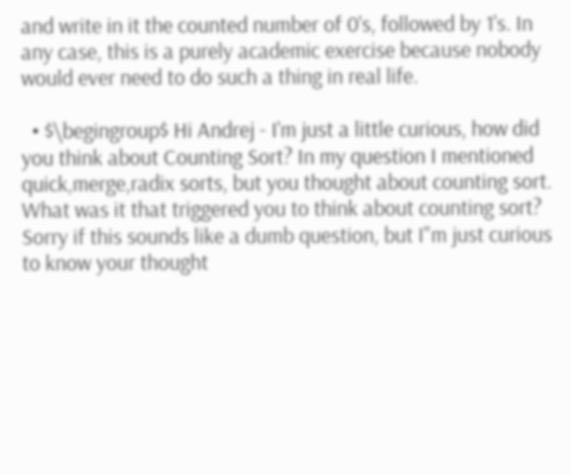and write in it the counted number of 0's, followed by 1's. In any case, this is a purely academic exercise because nobody would ever need to do such a thing in real life.

  • $\begingroup$ Hi Andrej - I'm just a little curious, how did you think about Counting Sort? In my question I mentioned quick,merge,radix sorts, but you thought about counting sort. What was it that triggered you to think about counting sort? Sorry if this sounds like a dumb question, but I"m just curious to know your thought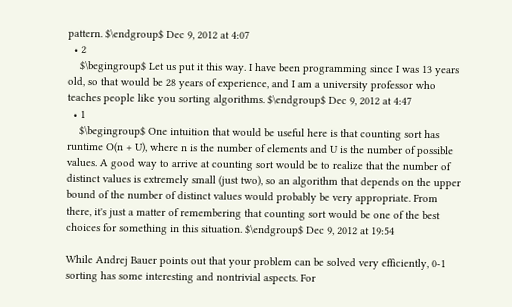pattern. $\endgroup$ Dec 9, 2012 at 4:07
  • 2
    $\begingroup$ Let us put it this way. I have been programming since I was 13 years old, so that would be 28 years of experience, and I am a university professor who teaches people like you sorting algorithms. $\endgroup$ Dec 9, 2012 at 4:47
  • 1
    $\begingroup$ One intuition that would be useful here is that counting sort has runtime O(n + U), where n is the number of elements and U is the number of possible values. A good way to arrive at counting sort would be to realize that the number of distinct values is extremely small (just two), so an algorithm that depends on the upper bound of the number of distinct values would probably be very appropriate. From there, it's just a matter of remembering that counting sort would be one of the best choices for something in this situation. $\endgroup$ Dec 9, 2012 at 19:54

While Andrej Bauer points out that your problem can be solved very efficiently, 0-1 sorting has some interesting and nontrivial aspects. For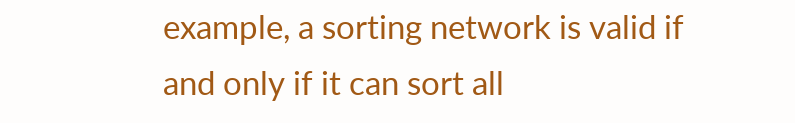example, a sorting network is valid if and only if it can sort all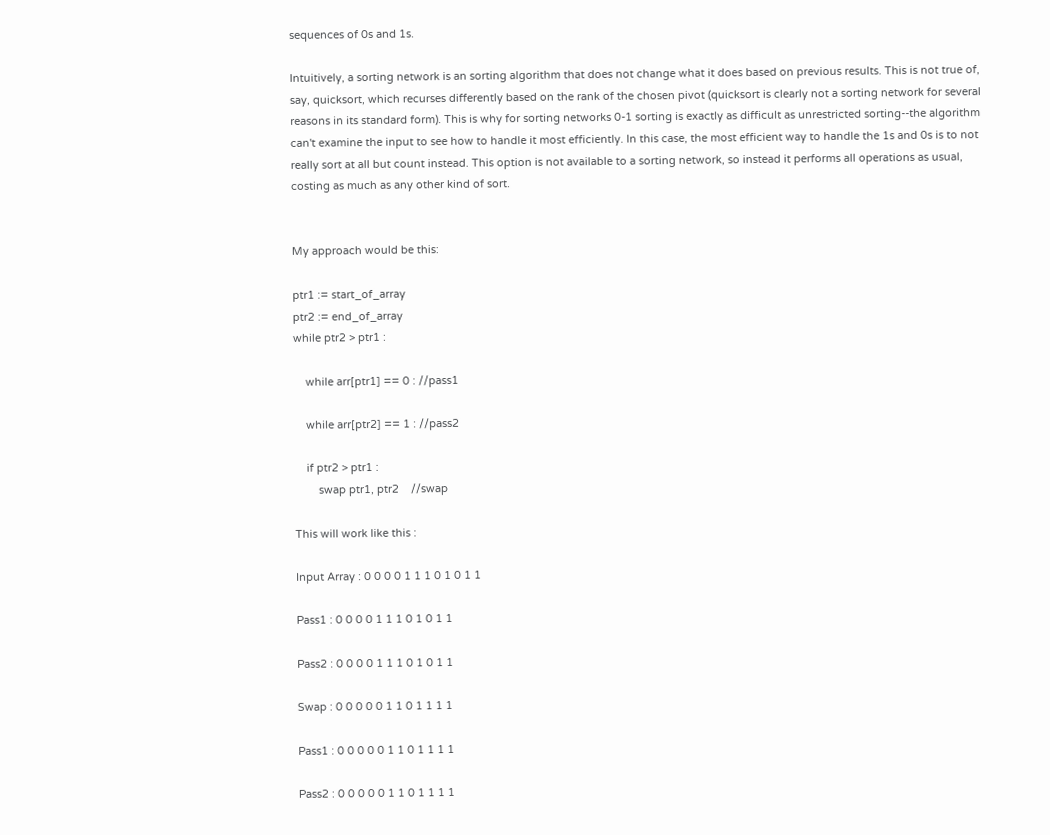sequences of 0s and 1s.

Intuitively, a sorting network is an sorting algorithm that does not change what it does based on previous results. This is not true of, say, quicksort, which recurses differently based on the rank of the chosen pivot (quicksort is clearly not a sorting network for several reasons in its standard form). This is why for sorting networks 0-1 sorting is exactly as difficult as unrestricted sorting--the algorithm can't examine the input to see how to handle it most efficiently. In this case, the most efficient way to handle the 1s and 0s is to not really sort at all but count instead. This option is not available to a sorting network, so instead it performs all operations as usual, costing as much as any other kind of sort.


My approach would be this:

ptr1 := start_of_array
ptr2 := end_of_array
while ptr2 > ptr1 :

    while arr[ptr1] == 0 : //pass1

    while arr[ptr2] == 1 : //pass2

    if ptr2 > ptr1 :
        swap ptr1, ptr2    //swap

This will work like this :

Input Array : 0 0 0 0 1 1 1 0 1 0 1 1

Pass1 : 0 0 0 0 1 1 1 0 1 0 1 1

Pass2 : 0 0 0 0 1 1 1 0 1 0 1 1

Swap : 0 0 0 0 0 1 1 0 1 1 1 1

Pass1 : 0 0 0 0 0 1 1 0 1 1 1 1

Pass2 : 0 0 0 0 0 1 1 0 1 1 1 1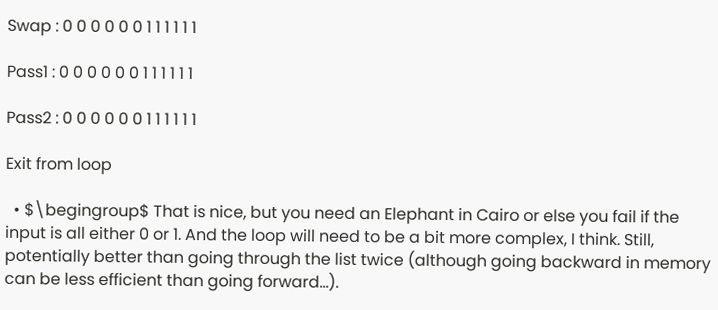Swap : 0 0 0 0 0 0 1 1 1 1 1 1

Pass1 : 0 0 0 0 0 0 1 1 1 1 1 1

Pass2 : 0 0 0 0 0 0 1 1 1 1 1 1

Exit from loop

  • $\begingroup$ That is nice, but you need an Elephant in Cairo or else you fail if the input is all either 0 or 1. And the loop will need to be a bit more complex, I think. Still, potentially better than going through the list twice (although going backward in memory can be less efficient than going forward...).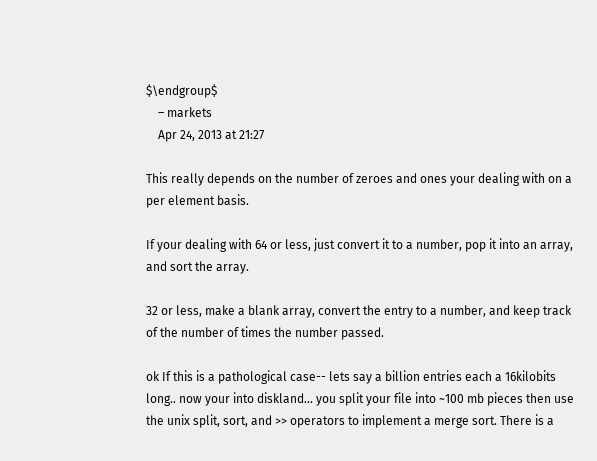$\endgroup$
    – markets
    Apr 24, 2013 at 21:27

This really depends on the number of zeroes and ones your dealing with on a per element basis.

If your dealing with 64 or less, just convert it to a number, pop it into an array, and sort the array.

32 or less, make a blank array, convert the entry to a number, and keep track of the number of times the number passed.

ok If this is a pathological case-- lets say a billion entries each a 16kilobits long.. now your into diskland... you split your file into ~100 mb pieces then use the unix split, sort, and >> operators to implement a merge sort. There is a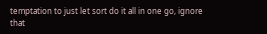temptation to just let sort do it all in one go, ignore that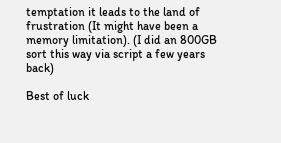temptation it leads to the land of frustration (It might have been a memory limitation). (I did an 800GB sort this way via script a few years back)

Best of luck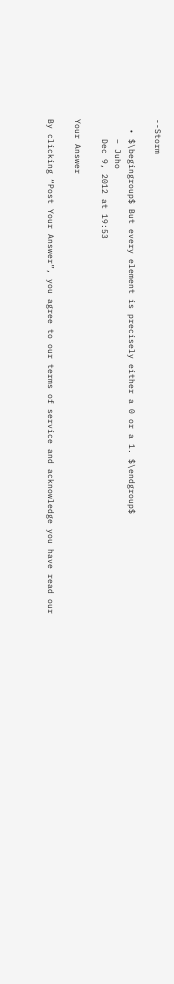--Storm

  • $\begingroup$ But every element is precisely either a 0 or a 1. $\endgroup$
    – Juho
    Dec 9, 2012 at 19:53

Your Answer

By clicking “Post Your Answer”, you agree to our terms of service and acknowledge you have read our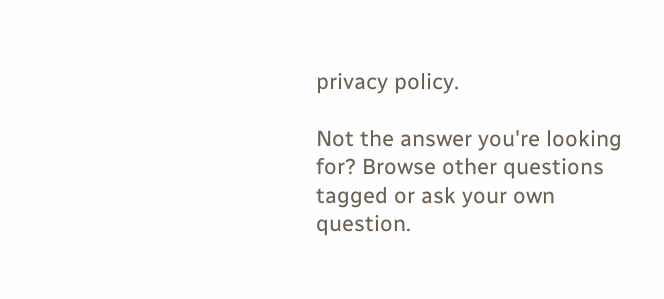privacy policy.

Not the answer you're looking for? Browse other questions tagged or ask your own question.